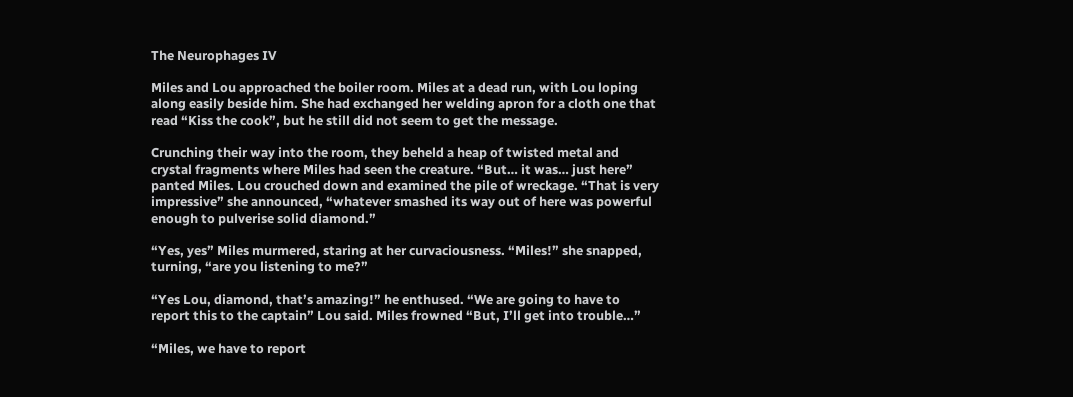The Neurophages IV

Miles and Lou approached the boiler room. Miles at a dead run, with Lou loping along easily beside him. She had exchanged her welding apron for a cloth one that read “Kiss the cook”, but he still did not seem to get the message.

Crunching their way into the room, they beheld a heap of twisted metal and crystal fragments where Miles had seen the creature. “But… it was… just here” panted Miles. Lou crouched down and examined the pile of wreckage. “That is very impressive” she announced, “whatever smashed its way out of here was powerful enough to pulverise solid diamond.”

“Yes, yes” Miles murmered, staring at her curvaciousness. “Miles!” she snapped, turning, “are you listening to me?”

“Yes Lou, diamond, that’s amazing!” he enthused. “We are going to have to report this to the captain” Lou said. Miles frowned “But, I’ll get into trouble…”

“Miles, we have to report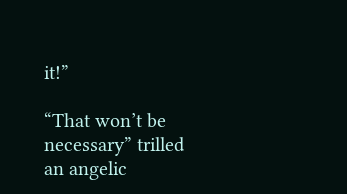it!”

“That won’t be necessary” trilled an angelic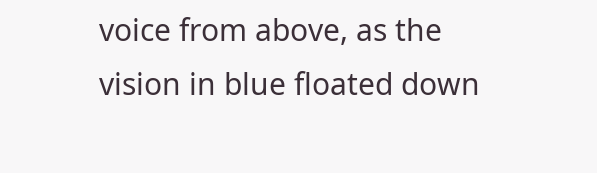voice from above, as the vision in blue floated down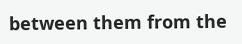between them from the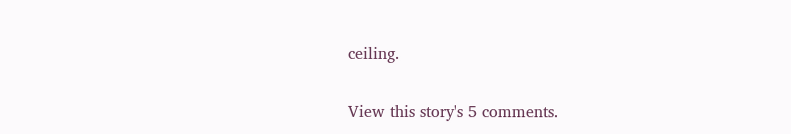ceiling.

View this story's 5 comments.